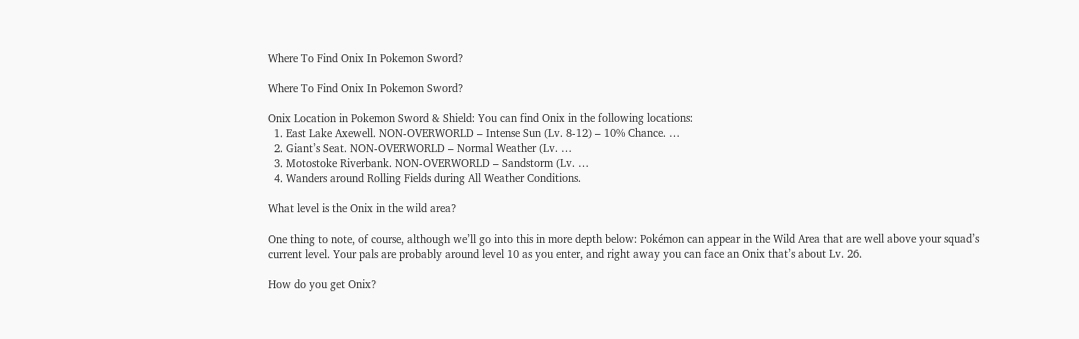Where To Find Onix In Pokemon Sword?

Where To Find Onix In Pokemon Sword?

Onix Location in Pokemon Sword & Shield: You can find Onix in the following locations:
  1. East Lake Axewell. NON-OVERWORLD – Intense Sun (Lv. 8-12) – 10% Chance. …
  2. Giant’s Seat. NON-OVERWORLD – Normal Weather (Lv. …
  3. Motostoke Riverbank. NON-OVERWORLD – Sandstorm (Lv. …
  4. Wanders around Rolling Fields during All Weather Conditions.

What level is the Onix in the wild area?

One thing to note, of course, although we’ll go into this in more depth below: Pokémon can appear in the Wild Area that are well above your squad’s current level. Your pals are probably around level 10 as you enter, and right away you can face an Onix that’s about Lv. 26.

How do you get Onix?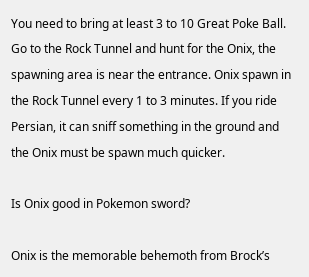You need to bring at least 3 to 10 Great Poke Ball. Go to the Rock Tunnel and hunt for the Onix, the spawning area is near the entrance. Onix spawn in the Rock Tunnel every 1 to 3 minutes. If you ride Persian, it can sniff something in the ground and the Onix must be spawn much quicker.

Is Onix good in Pokemon sword?

Onix is the memorable behemoth from Brock’s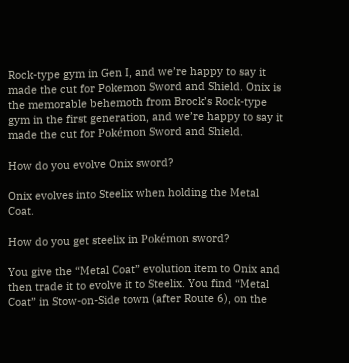Rock-type gym in Gen I, and we’re happy to say it made the cut for Pokemon Sword and Shield. Onix is the memorable behemoth from Brock’s Rock-type gym in the first generation, and we’re happy to say it made the cut for Pokémon Sword and Shield.

How do you evolve Onix sword?

Onix evolves into Steelix when holding the Metal Coat.

How do you get steelix in Pokémon sword?

You give the “Metal Coat” evolution item to Onix and then trade it to evolve it to Steelix. You find “Metal Coat” in Stow-on-Side town (after Route 6), on the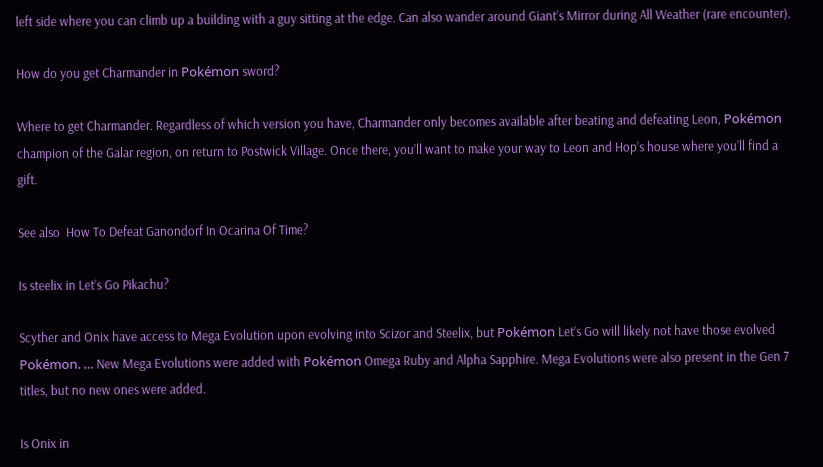left side where you can climb up a building with a guy sitting at the edge. Can also wander around Giant’s Mirror during All Weather (rare encounter).

How do you get Charmander in Pokémon sword?

Where to get Charmander. Regardless of which version you have, Charmander only becomes available after beating and defeating Leon, Pokémon champion of the Galar region, on return to Postwick Village. Once there, you’ll want to make your way to Leon and Hop’s house where you’ll find a gift.

See also  How To Defeat Ganondorf In Ocarina Of Time?

Is steelix in Let’s Go Pikachu?

Scyther and Onix have access to Mega Evolution upon evolving into Scizor and Steelix, but Pokémon Let’s Go will likely not have those evolved Pokémon. … New Mega Evolutions were added with Pokémon Omega Ruby and Alpha Sapphire. Mega Evolutions were also present in the Gen 7 titles, but no new ones were added.

Is Onix in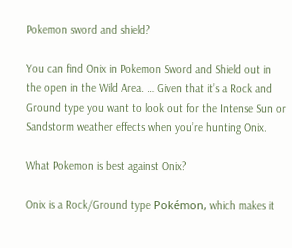Pokemon sword and shield?

You can find Onix in Pokemon Sword and Shield out in the open in the Wild Area. … Given that it’s a Rock and Ground type you want to look out for the Intense Sun or Sandstorm weather effects when you’re hunting Onix.

What Pokemon is best against Onix?

Onix is a Rock/Ground type Pokémon, which makes it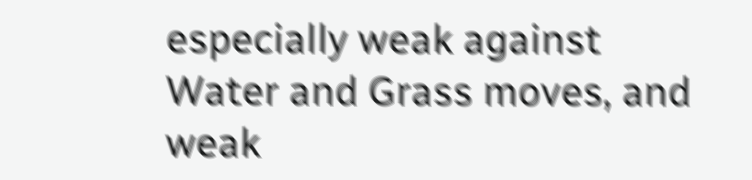especially weak against Water and Grass moves, and weak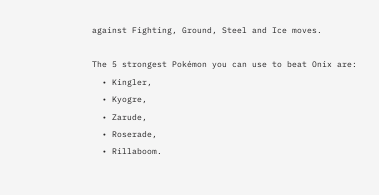against Fighting, Ground, Steel and Ice moves.

The 5 strongest Pokémon you can use to beat Onix are:
  • Kingler,
  • Kyogre,
  • Zarude,
  • Roserade,
  • Rillaboom.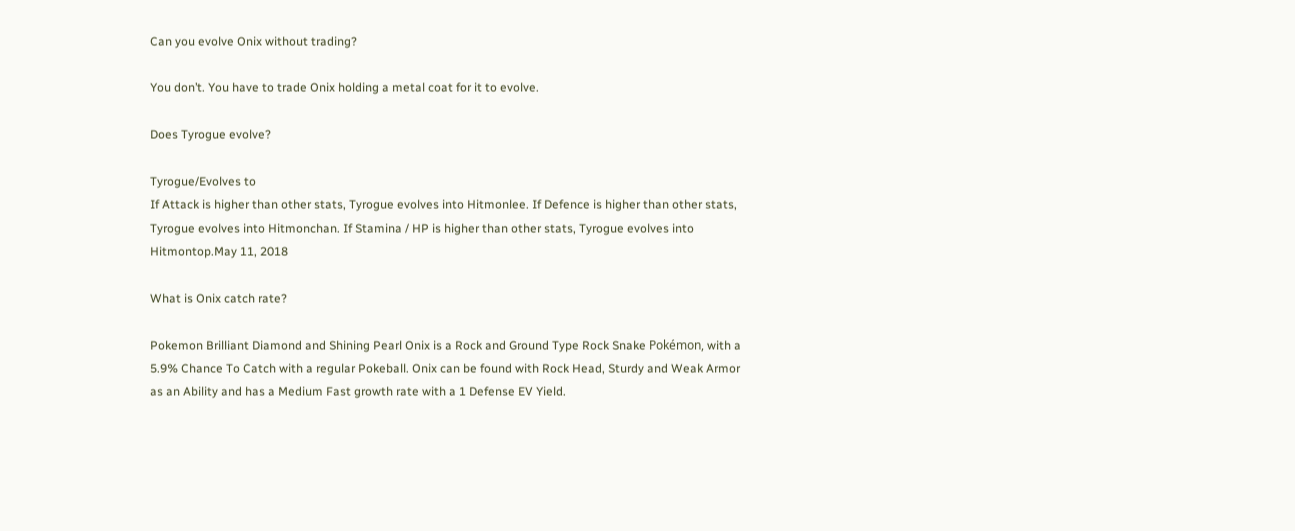Can you evolve Onix without trading?

You don’t. You have to trade Onix holding a metal coat for it to evolve.

Does Tyrogue evolve?

Tyrogue/Evolves to
If Attack is higher than other stats, Tyrogue evolves into Hitmonlee. If Defence is higher than other stats, Tyrogue evolves into Hitmonchan. If Stamina / HP is higher than other stats, Tyrogue evolves into Hitmontop.May 11, 2018

What is Onix catch rate?

Pokemon Brilliant Diamond and Shining Pearl Onix is a Rock and Ground Type Rock Snake Pokémon, with a 5.9% Chance To Catch with a regular Pokeball. Onix can be found with Rock Head, Sturdy and Weak Armor as an Ability and has a Medium Fast growth rate with a 1 Defense EV Yield.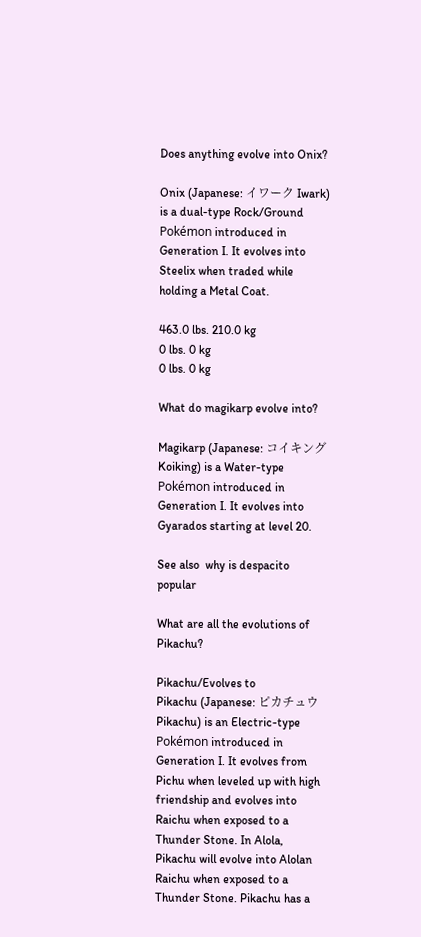Does anything evolve into Onix?

Onix (Japanese: イワーク Iwark) is a dual-type Rock/Ground Pokémon introduced in Generation I. It evolves into Steelix when traded while holding a Metal Coat.

463.0 lbs. 210.0 kg
0 lbs. 0 kg
0 lbs. 0 kg

What do magikarp evolve into?

Magikarp (Japanese: コイキング Koiking) is a Water-type Pokémon introduced in Generation I. It evolves into Gyarados starting at level 20.

See also  why is despacito popular

What are all the evolutions of Pikachu?

Pikachu/Evolves to
Pikachu (Japanese: ピカチュウ Pikachu) is an Electric-type Pokémon introduced in Generation I. It evolves from Pichu when leveled up with high friendship and evolves into Raichu when exposed to a Thunder Stone. In Alola, Pikachu will evolve into Alolan Raichu when exposed to a Thunder Stone. Pikachu has a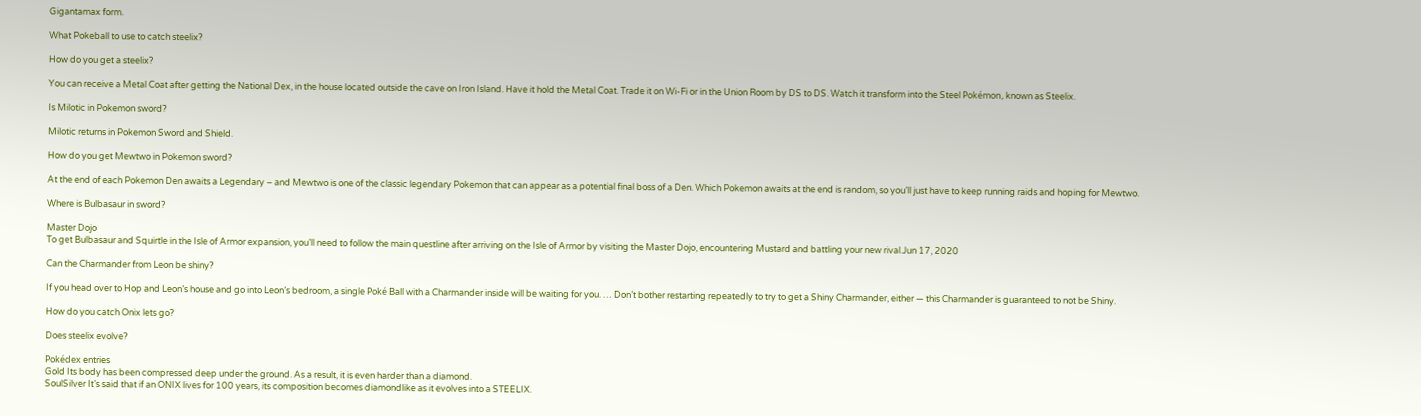Gigantamax form.

What Pokeball to use to catch steelix?

How do you get a steelix?

You can receive a Metal Coat after getting the National Dex, in the house located outside the cave on Iron Island. Have it hold the Metal Coat. Trade it on Wi-Fi or in the Union Room by DS to DS. Watch it transform into the Steel Pokémon, known as Steelix.

Is Milotic in Pokemon sword?

Milotic returns in Pokemon Sword and Shield.

How do you get Mewtwo in Pokemon sword?

At the end of each Pokemon Den awaits a Legendary – and Mewtwo is one of the classic legendary Pokemon that can appear as a potential final boss of a Den. Which Pokemon awaits at the end is random, so you’ll just have to keep running raids and hoping for Mewtwo.

Where is Bulbasaur in sword?

Master Dojo
To get Bulbasaur and Squirtle in the Isle of Armor expansion, you’ll need to follow the main questline after arriving on the Isle of Armor by visiting the Master Dojo, encountering Mustard and battling your new rival.Jun 17, 2020

Can the Charmander from Leon be shiny?

If you head over to Hop and Leon’s house and go into Leon’s bedroom, a single Poké Ball with a Charmander inside will be waiting for you. … Don’t bother restarting repeatedly to try to get a Shiny Charmander, either — this Charmander is guaranteed to not be Shiny.

How do you catch Onix lets go?

Does steelix evolve?

Pokédex entries
Gold Its body has been compressed deep under the ground. As a result, it is even harder than a diamond.
SoulSilver It’s said that if an ONIX lives for 100 years, its composition becomes diamondlike as it evolves into a STEELIX.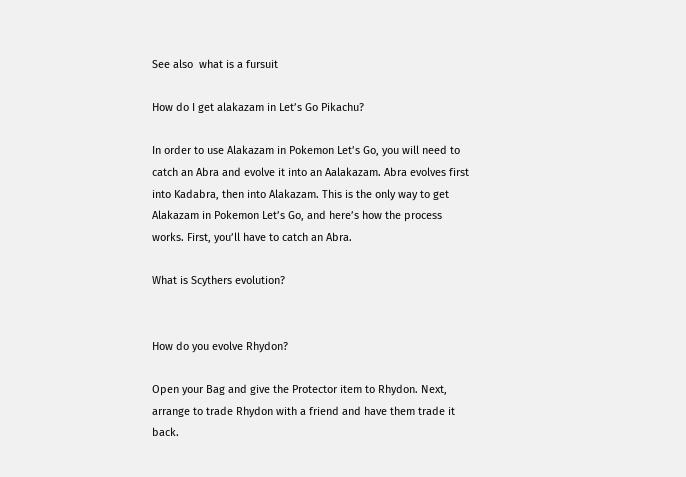See also  what is a fursuit

How do I get alakazam in Let’s Go Pikachu?

In order to use Alakazam in Pokemon Let’s Go, you will need to catch an Abra and evolve it into an Aalakazam. Abra evolves first into Kadabra, then into Alakazam. This is the only way to get Alakazam in Pokemon Let’s Go, and here’s how the process works. First, you’ll have to catch an Abra.

What is Scythers evolution?


How do you evolve Rhydon?

Open your Bag and give the Protector item to Rhydon. Next, arrange to trade Rhydon with a friend and have them trade it back.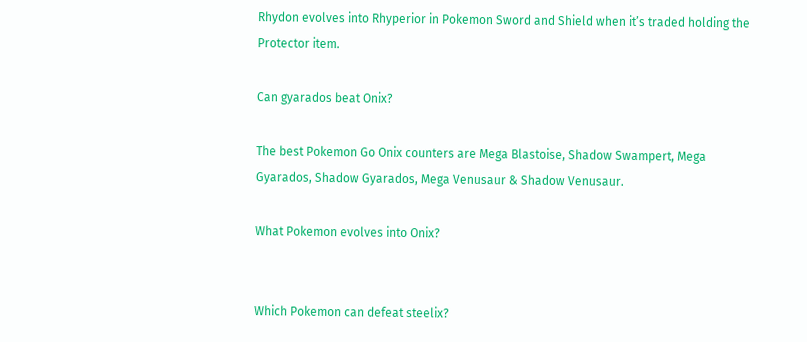Rhydon evolves into Rhyperior in Pokemon Sword and Shield when it’s traded holding the Protector item.

Can gyarados beat Onix?

The best Pokemon Go Onix counters are Mega Blastoise, Shadow Swampert, Mega Gyarados, Shadow Gyarados, Mega Venusaur & Shadow Venusaur.

What Pokemon evolves into Onix?


Which Pokemon can defeat steelix?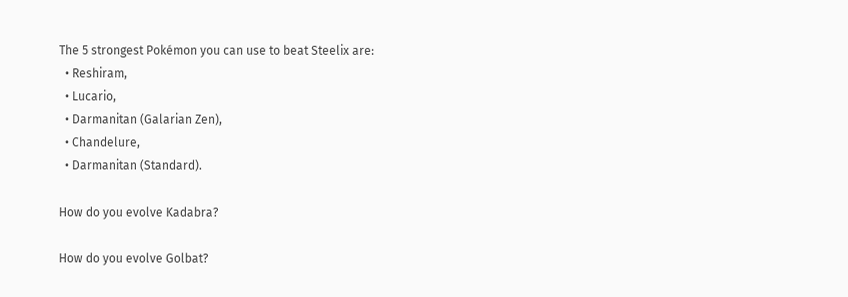The 5 strongest Pokémon you can use to beat Steelix are:
  • Reshiram,
  • Lucario,
  • Darmanitan (Galarian Zen),
  • Chandelure,
  • Darmanitan (Standard).

How do you evolve Kadabra?

How do you evolve Golbat?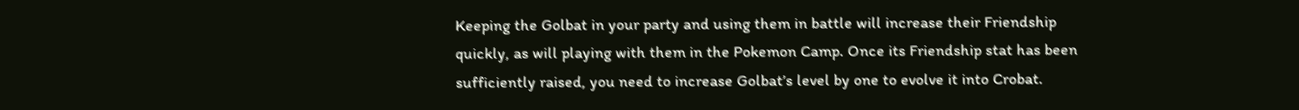Keeping the Golbat in your party and using them in battle will increase their Friendship quickly, as will playing with them in the Pokemon Camp. Once its Friendship stat has been sufficiently raised, you need to increase Golbat’s level by one to evolve it into Crobat.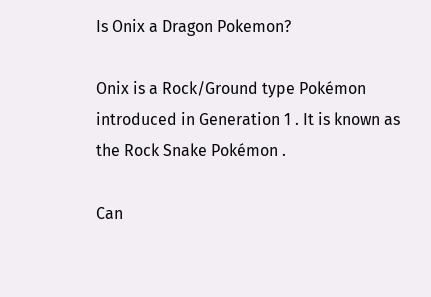Is Onix a Dragon Pokemon?

Onix is a Rock/Ground type Pokémon introduced in Generation 1 . It is known as the Rock Snake Pokémon .

Can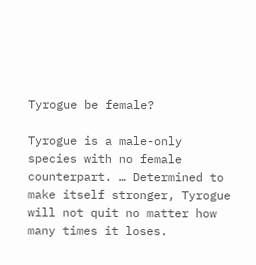Tyrogue be female?

Tyrogue is a male-only species with no female counterpart. … Determined to make itself stronger, Tyrogue will not quit no matter how many times it loses.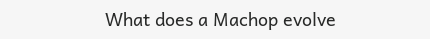What does a Machop evolve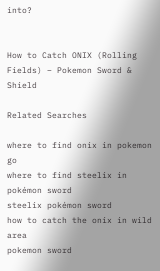into?


How to Catch ONIX (Rolling Fields) – Pokemon Sword & Shield

Related Searches

where to find onix in pokemon go
where to find steelix in pokémon sword
steelix pokémon sword
how to catch the onix in wild area
pokemon sword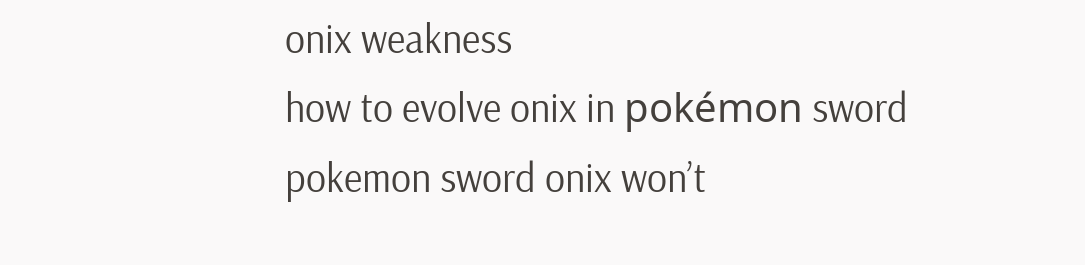onix weakness
how to evolve onix in pokémon sword
pokemon sword onix won’t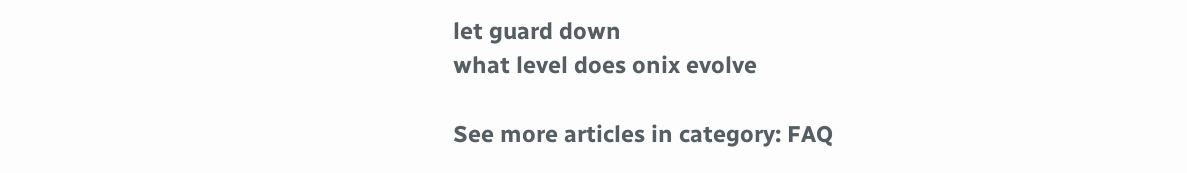let guard down
what level does onix evolve

See more articles in category: FAQ